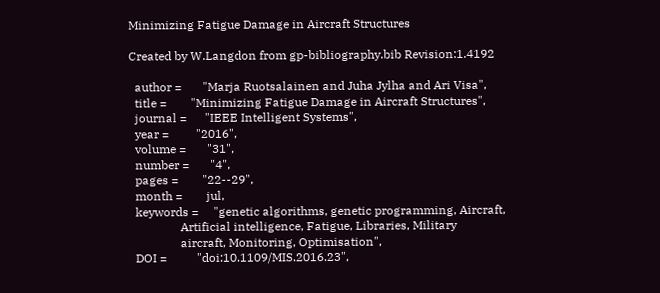Minimizing Fatigue Damage in Aircraft Structures

Created by W.Langdon from gp-bibliography.bib Revision:1.4192

  author =       "Marja Ruotsalainen and Juha Jylha and Ari Visa",
  title =        "Minimizing Fatigue Damage in Aircraft Structures",
  journal =      "IEEE Intelligent Systems",
  year =         "2016",
  volume =       "31",
  number =       "4",
  pages =        "22--29",
  month =        jul,
  keywords =     "genetic algorithms, genetic programming, Aircraft,
                 Artificial intelligence, Fatigue, Libraries, Military
                 aircraft, Monitoring, Optimisation",
  DOI =          "doi:10.1109/MIS.2016.23",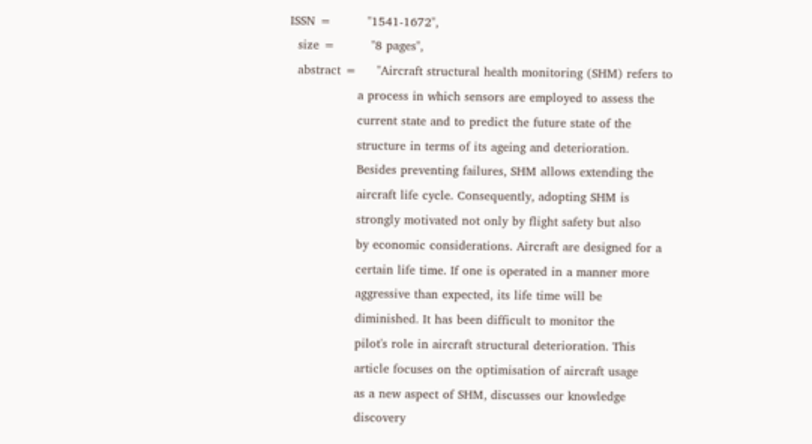ISSN =         "1541-1672",
  size =         "8 pages",
  abstract =     "Aircraft structural health monitoring (SHM) refers to
                 a process in which sensors are employed to assess the
                 current state and to predict the future state of the
                 structure in terms of its ageing and deterioration.
                 Besides preventing failures, SHM allows extending the
                 aircraft life cycle. Consequently, adopting SHM is
                 strongly motivated not only by flight safety but also
                 by economic considerations. Aircraft are designed for a
                 certain life time. If one is operated in a manner more
                 aggressive than expected, its life time will be
                 diminished. It has been difficult to monitor the
                 pilot's role in aircraft structural deterioration. This
                 article focuses on the optimisation of aircraft usage
                 as a new aspect of SHM, discusses our knowledge
                 discovery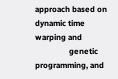approach based on dynamic time warping and
                 genetic programming, and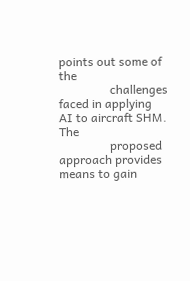points out some of the
                 challenges faced in applying AI to aircraft SHM. The
                 proposed approach provides means to gain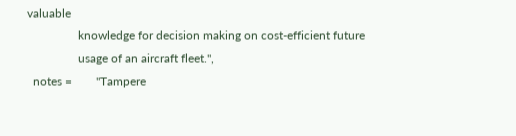valuable
                 knowledge for decision making on cost-efficient future
                 usage of an aircraft fleet.",
  notes =        "Tampere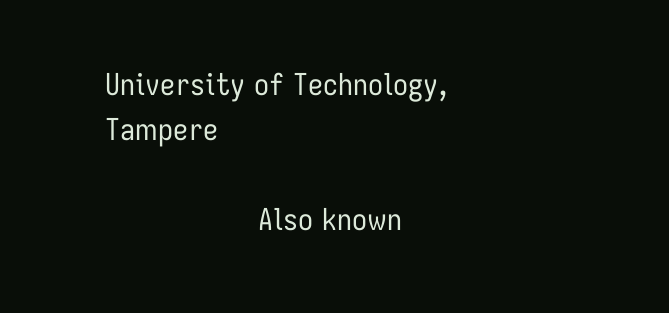University of Technology, Tampere

                 Also known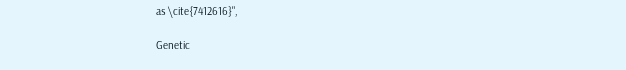as \cite{7412616}",

Genetic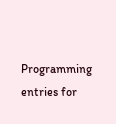Programming entries for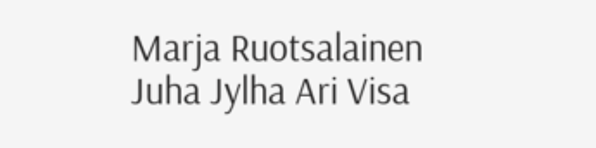Marja Ruotsalainen Juha Jylha Ari Visa